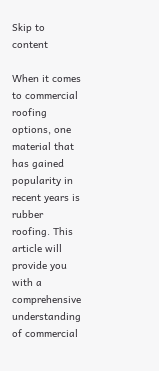Skip to content

When it comes to commercial roofing options, one material that has gained popularity in recent years is rubber roofing. This article will provide you with a comprehensive understanding of commercial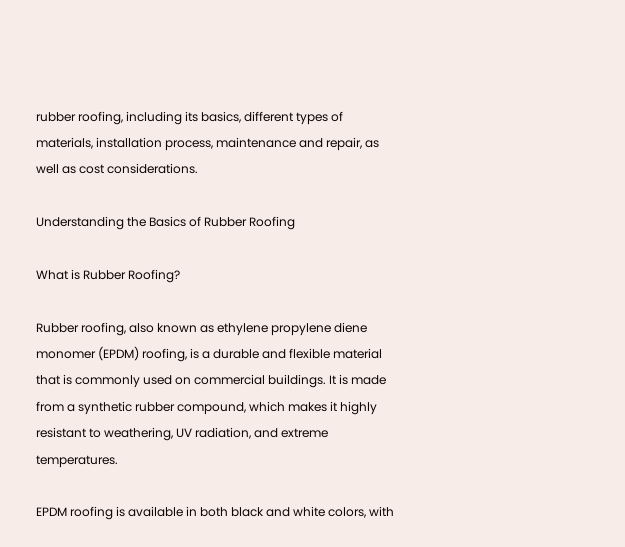rubber roofing, including its basics, different types of materials, installation process, maintenance and repair, as well as cost considerations.

Understanding the Basics of Rubber Roofing

What is Rubber Roofing?

Rubber roofing, also known as ethylene propylene diene monomer (EPDM) roofing, is a durable and flexible material that is commonly used on commercial buildings. It is made from a synthetic rubber compound, which makes it highly resistant to weathering, UV radiation, and extreme temperatures.

EPDM roofing is available in both black and white colors, with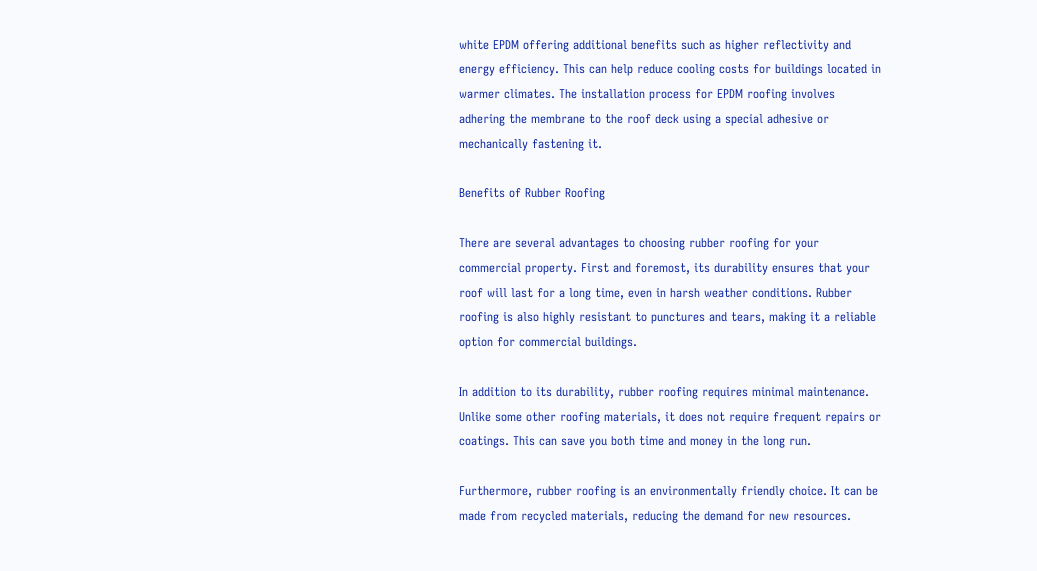white EPDM offering additional benefits such as higher reflectivity and energy efficiency. This can help reduce cooling costs for buildings located in warmer climates. The installation process for EPDM roofing involves adhering the membrane to the roof deck using a special adhesive or mechanically fastening it.

Benefits of Rubber Roofing

There are several advantages to choosing rubber roofing for your commercial property. First and foremost, its durability ensures that your roof will last for a long time, even in harsh weather conditions. Rubber roofing is also highly resistant to punctures and tears, making it a reliable option for commercial buildings.

In addition to its durability, rubber roofing requires minimal maintenance. Unlike some other roofing materials, it does not require frequent repairs or coatings. This can save you both time and money in the long run.

Furthermore, rubber roofing is an environmentally friendly choice. It can be made from recycled materials, reducing the demand for new resources.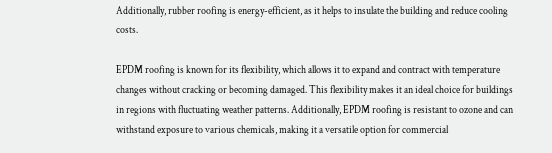Additionally, rubber roofing is energy-efficient, as it helps to insulate the building and reduce cooling costs.

EPDM roofing is known for its flexibility, which allows it to expand and contract with temperature changes without cracking or becoming damaged. This flexibility makes it an ideal choice for buildings in regions with fluctuating weather patterns. Additionally, EPDM roofing is resistant to ozone and can withstand exposure to various chemicals, making it a versatile option for commercial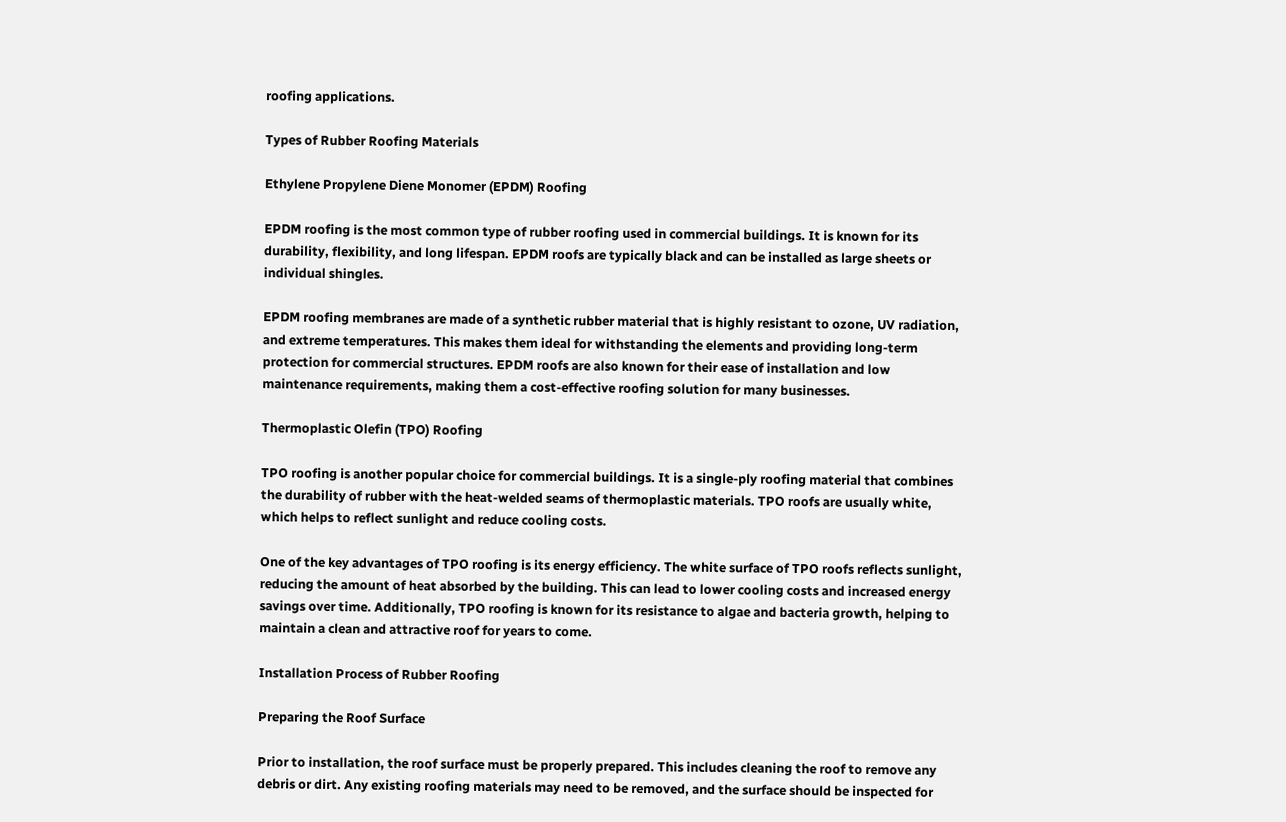roofing applications.

Types of Rubber Roofing Materials

Ethylene Propylene Diene Monomer (EPDM) Roofing

EPDM roofing is the most common type of rubber roofing used in commercial buildings. It is known for its durability, flexibility, and long lifespan. EPDM roofs are typically black and can be installed as large sheets or individual shingles.

EPDM roofing membranes are made of a synthetic rubber material that is highly resistant to ozone, UV radiation, and extreme temperatures. This makes them ideal for withstanding the elements and providing long-term protection for commercial structures. EPDM roofs are also known for their ease of installation and low maintenance requirements, making them a cost-effective roofing solution for many businesses.

Thermoplastic Olefin (TPO) Roofing

TPO roofing is another popular choice for commercial buildings. It is a single-ply roofing material that combines the durability of rubber with the heat-welded seams of thermoplastic materials. TPO roofs are usually white, which helps to reflect sunlight and reduce cooling costs.

One of the key advantages of TPO roofing is its energy efficiency. The white surface of TPO roofs reflects sunlight, reducing the amount of heat absorbed by the building. This can lead to lower cooling costs and increased energy savings over time. Additionally, TPO roofing is known for its resistance to algae and bacteria growth, helping to maintain a clean and attractive roof for years to come.

Installation Process of Rubber Roofing

Preparing the Roof Surface

Prior to installation, the roof surface must be properly prepared. This includes cleaning the roof to remove any debris or dirt. Any existing roofing materials may need to be removed, and the surface should be inspected for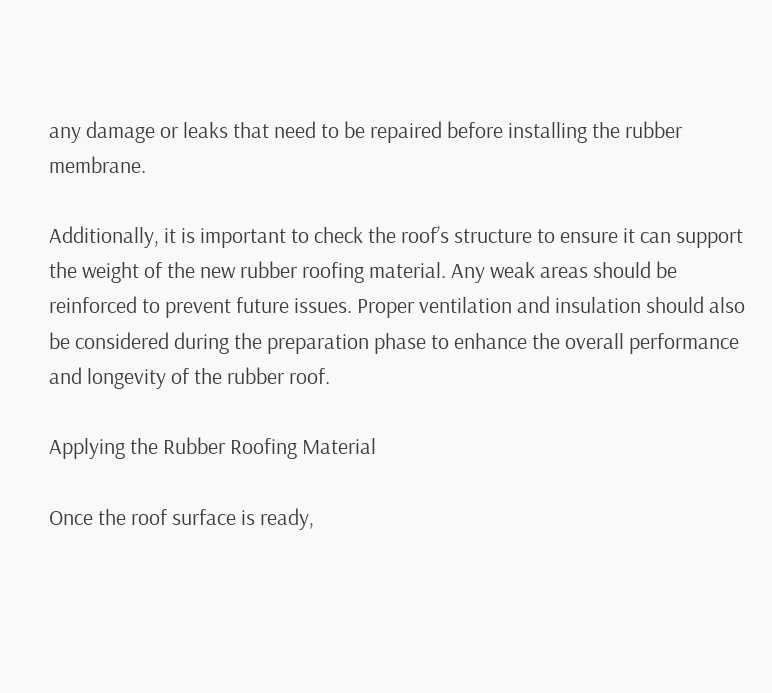any damage or leaks that need to be repaired before installing the rubber membrane.

Additionally, it is important to check the roof’s structure to ensure it can support the weight of the new rubber roofing material. Any weak areas should be reinforced to prevent future issues. Proper ventilation and insulation should also be considered during the preparation phase to enhance the overall performance and longevity of the rubber roof.

Applying the Rubber Roofing Material

Once the roof surface is ready,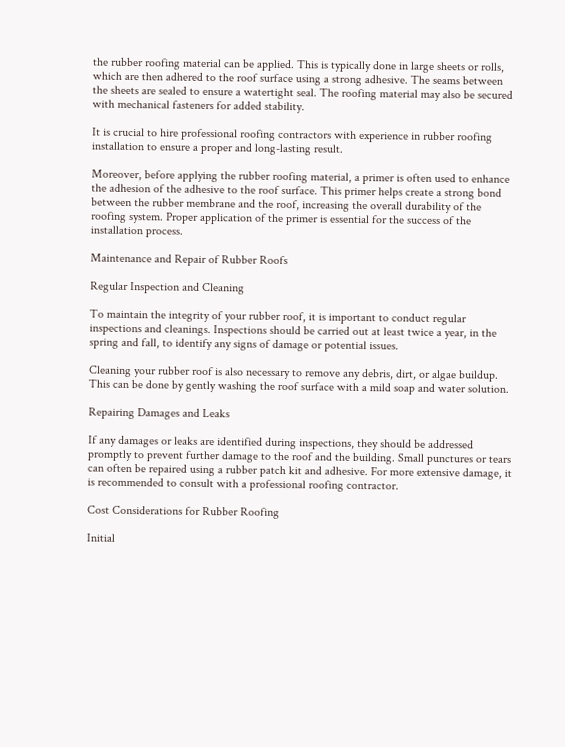the rubber roofing material can be applied. This is typically done in large sheets or rolls, which are then adhered to the roof surface using a strong adhesive. The seams between the sheets are sealed to ensure a watertight seal. The roofing material may also be secured with mechanical fasteners for added stability.

It is crucial to hire professional roofing contractors with experience in rubber roofing installation to ensure a proper and long-lasting result.

Moreover, before applying the rubber roofing material, a primer is often used to enhance the adhesion of the adhesive to the roof surface. This primer helps create a strong bond between the rubber membrane and the roof, increasing the overall durability of the roofing system. Proper application of the primer is essential for the success of the installation process.

Maintenance and Repair of Rubber Roofs

Regular Inspection and Cleaning

To maintain the integrity of your rubber roof, it is important to conduct regular inspections and cleanings. Inspections should be carried out at least twice a year, in the spring and fall, to identify any signs of damage or potential issues.

Cleaning your rubber roof is also necessary to remove any debris, dirt, or algae buildup. This can be done by gently washing the roof surface with a mild soap and water solution.

Repairing Damages and Leaks

If any damages or leaks are identified during inspections, they should be addressed promptly to prevent further damage to the roof and the building. Small punctures or tears can often be repaired using a rubber patch kit and adhesive. For more extensive damage, it is recommended to consult with a professional roofing contractor.

Cost Considerations for Rubber Roofing

Initial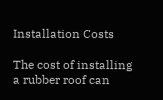Installation Costs

The cost of installing a rubber roof can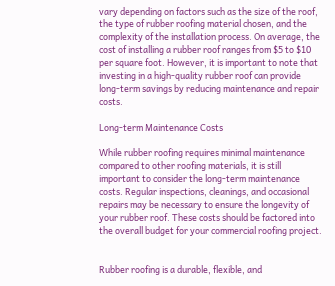vary depending on factors such as the size of the roof, the type of rubber roofing material chosen, and the complexity of the installation process. On average, the cost of installing a rubber roof ranges from $5 to $10 per square foot. However, it is important to note that investing in a high-quality rubber roof can provide long-term savings by reducing maintenance and repair costs.

Long-term Maintenance Costs

While rubber roofing requires minimal maintenance compared to other roofing materials, it is still important to consider the long-term maintenance costs. Regular inspections, cleanings, and occasional repairs may be necessary to ensure the longevity of your rubber roof. These costs should be factored into the overall budget for your commercial roofing project.


Rubber roofing is a durable, flexible, and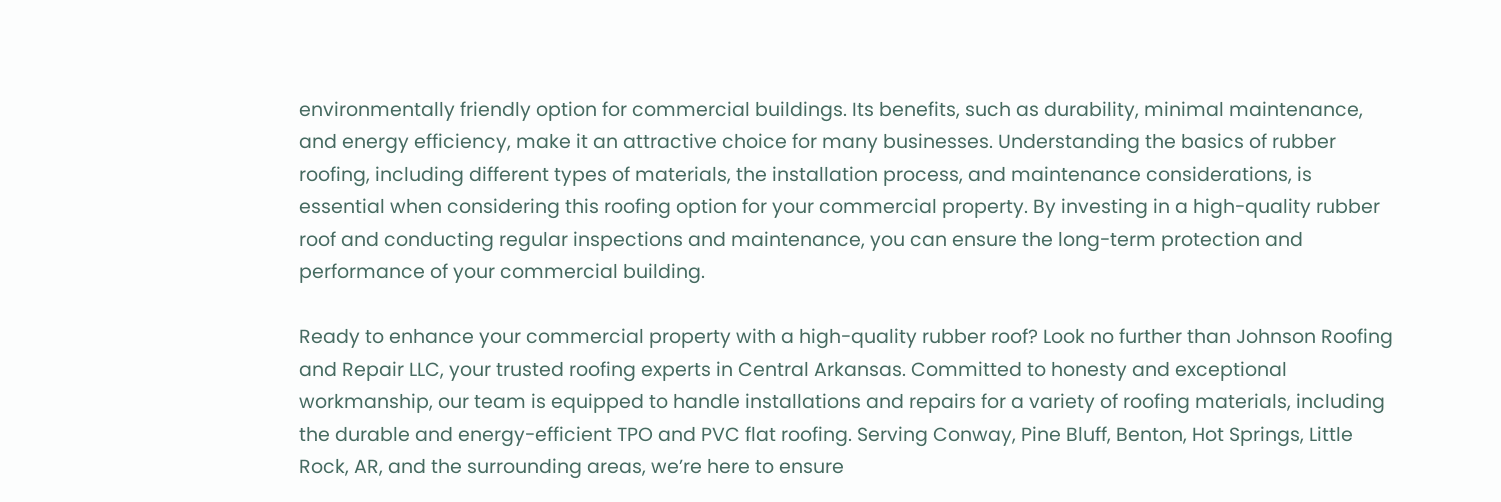environmentally friendly option for commercial buildings. Its benefits, such as durability, minimal maintenance, and energy efficiency, make it an attractive choice for many businesses. Understanding the basics of rubber roofing, including different types of materials, the installation process, and maintenance considerations, is essential when considering this roofing option for your commercial property. By investing in a high-quality rubber roof and conducting regular inspections and maintenance, you can ensure the long-term protection and performance of your commercial building.

Ready to enhance your commercial property with a high-quality rubber roof? Look no further than Johnson Roofing and Repair LLC, your trusted roofing experts in Central Arkansas. Committed to honesty and exceptional workmanship, our team is equipped to handle installations and repairs for a variety of roofing materials, including the durable and energy-efficient TPO and PVC flat roofing. Serving Conway, Pine Bluff, Benton, Hot Springs, Little Rock, AR, and the surrounding areas, we’re here to ensure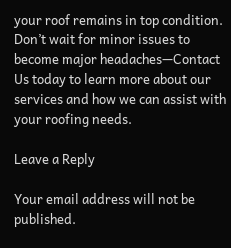your roof remains in top condition. Don’t wait for minor issues to become major headaches—Contact Us today to learn more about our services and how we can assist with your roofing needs.

Leave a Reply

Your email address will not be published.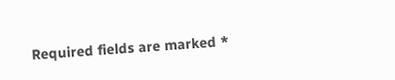Required fields are marked *